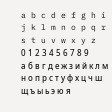a b c d e f g h i j k l m n o p q r s t u v w x y z    0 1 2 3 4 5 6 7 8 9
а б в г д е ж з и й к л м н о п р с т у ф х ц ч ш щ ъ ы ь э ю я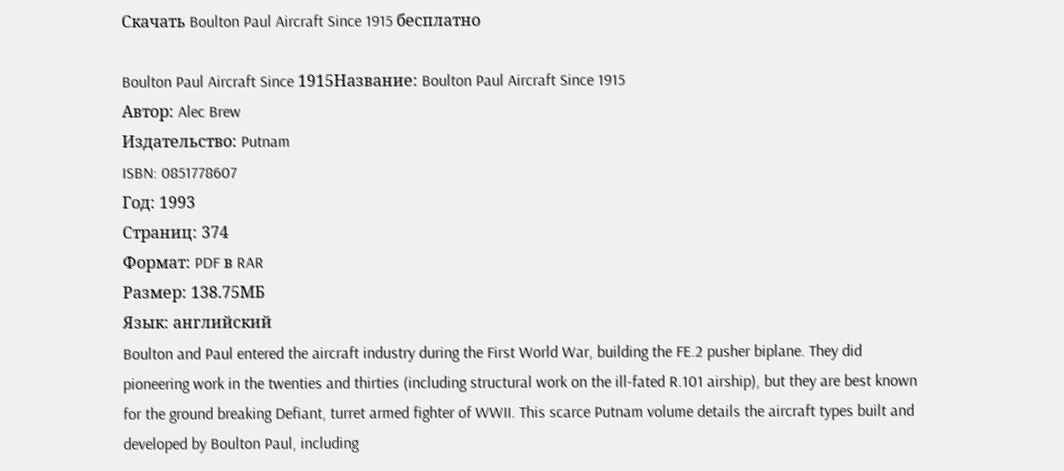Скачать Boulton Paul Aircraft Since 1915 бесплатно

Boulton Paul Aircraft Since 1915Название: Boulton Paul Aircraft Since 1915
Автор: Alec Brew
Издательство: Putnam
ISBN: 0851778607
Год: 1993
Страниц: 374
Формат: PDF в RAR
Размер: 138.75МБ
Язык: английский
Boulton and Paul entered the aircraft industry during the First World War, building the FE.2 pusher biplane. They did pioneering work in the twenties and thirties (including structural work on the ill-fated R.101 airship), but they are best known for the ground breaking Defiant, turret armed fighter of WWII. This scarce Putnam volume details the aircraft types built and developed by Boulton Paul, including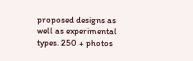proposed designs as well as experimental types. 250 + photos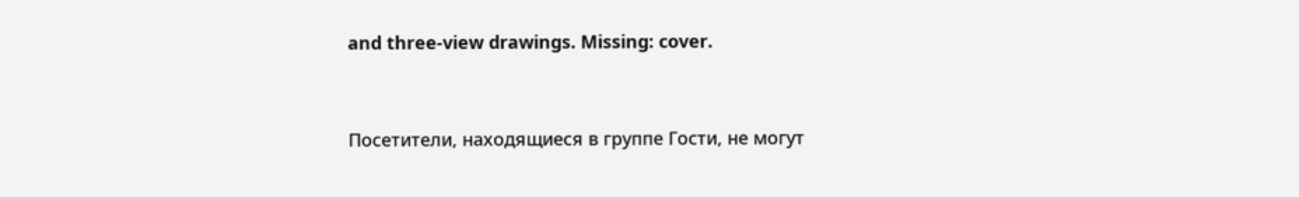and three-view drawings. Missing: cover.


Посетители, находящиеся в группе Гости, не могут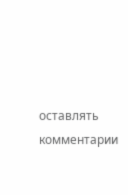оставлять комментарии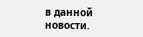в данной новости.